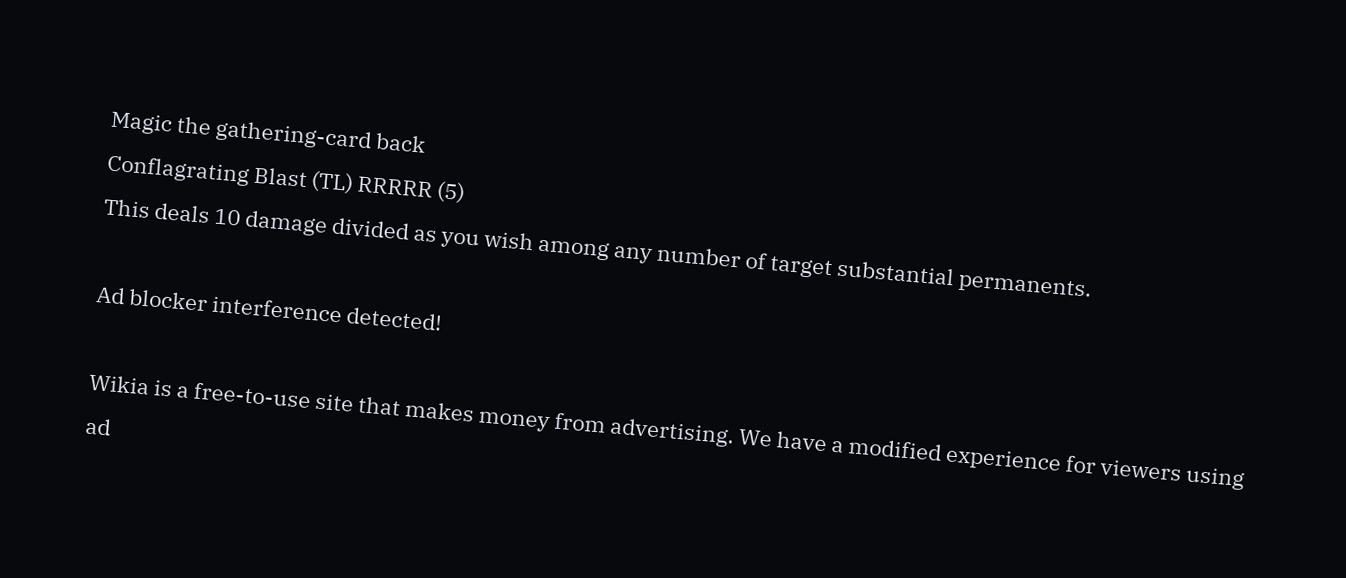Magic the gathering-card back
Conflagrating Blast (TL) RRRRR (5)
This deals 10 damage divided as you wish among any number of target substantial permanents.

Ad blocker interference detected!

Wikia is a free-to-use site that makes money from advertising. We have a modified experience for viewers using ad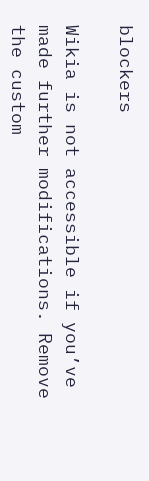blockers

Wikia is not accessible if you’ve made further modifications. Remove the custom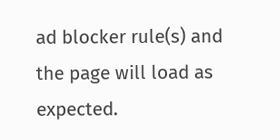ad blocker rule(s) and the page will load as expected.